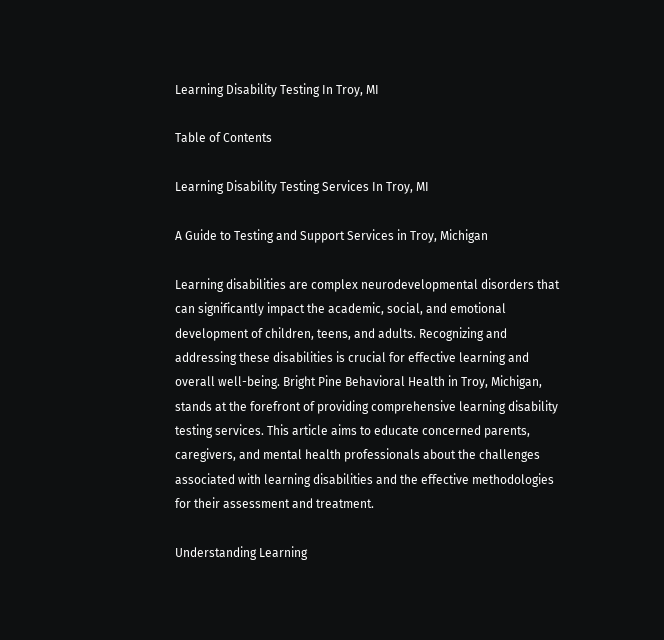Learning Disability Testing In Troy, MI

Table of Contents

Learning Disability Testing Services In Troy, MI

A Guide to Testing and Support Services in Troy, Michigan

Learning disabilities are complex neurodevelopmental disorders that can significantly impact the academic, social, and emotional development of children, teens, and adults. Recognizing and addressing these disabilities is crucial for effective learning and overall well-being. Bright Pine Behavioral Health in Troy, Michigan, stands at the forefront of providing comprehensive learning disability testing services. This article aims to educate concerned parents, caregivers, and mental health professionals about the challenges associated with learning disabilities and the effective methodologies for their assessment and treatment.

Understanding Learning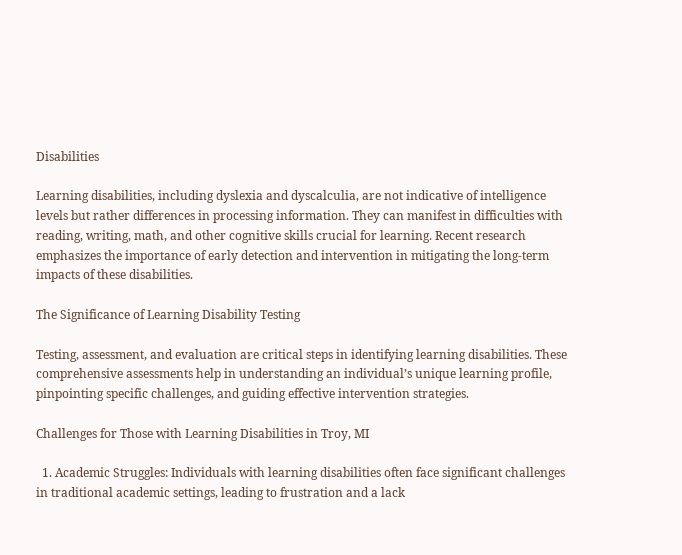Disabilities

Learning disabilities, including dyslexia and dyscalculia, are not indicative of intelligence levels but rather differences in processing information. They can manifest in difficulties with reading, writing, math, and other cognitive skills crucial for learning. Recent research emphasizes the importance of early detection and intervention in mitigating the long-term impacts of these disabilities.

The Significance of Learning Disability Testing

Testing, assessment, and evaluation are critical steps in identifying learning disabilities. These comprehensive assessments help in understanding an individual’s unique learning profile, pinpointing specific challenges, and guiding effective intervention strategies.

Challenges for Those with Learning Disabilities in Troy, MI

  1. Academic Struggles: Individuals with learning disabilities often face significant challenges in traditional academic settings, leading to frustration and a lack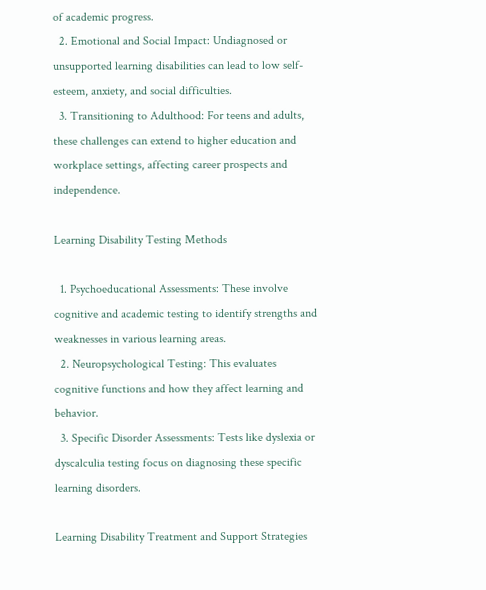of academic progress.
  2. Emotional and Social Impact: Undiagnosed or unsupported learning disabilities can lead to low self-esteem, anxiety, and social difficulties.
  3. Transitioning to Adulthood: For teens and adults, these challenges can extend to higher education and workplace settings, affecting career prospects and independence.

Learning Disability Testing Methods

  1. Psychoeducational Assessments: These involve cognitive and academic testing to identify strengths and weaknesses in various learning areas.
  2. Neuropsychological Testing: This evaluates cognitive functions and how they affect learning and behavior.
  3. Specific Disorder Assessments: Tests like dyslexia or dyscalculia testing focus on diagnosing these specific learning disorders.

Learning Disability Treatment and Support Strategies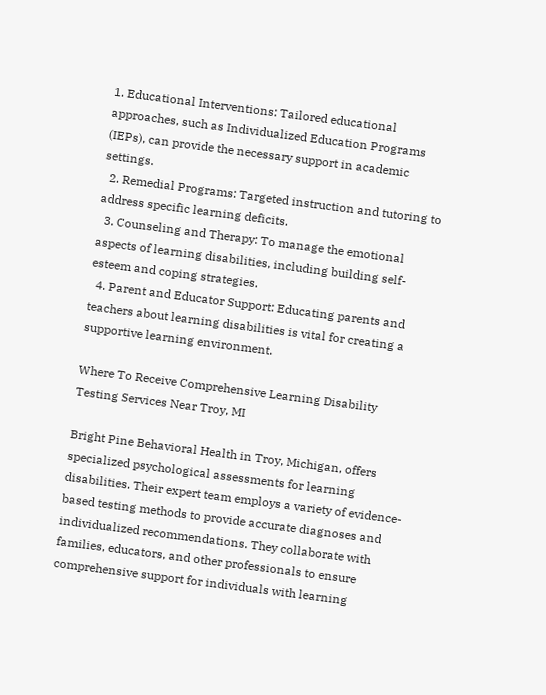1. Educational Interventions: Tailored educational approaches, such as Individualized Education Programs (IEPs), can provide the necessary support in academic settings.
  2. Remedial Programs: Targeted instruction and tutoring to address specific learning deficits.
  3. Counseling and Therapy: To manage the emotional aspects of learning disabilities, including building self-esteem and coping strategies.
  4. Parent and Educator Support: Educating parents and teachers about learning disabilities is vital for creating a supportive learning environment.

Where To Receive Comprehensive Learning Disability Testing Services Near Troy, MI

Bright Pine Behavioral Health in Troy, Michigan, offers specialized psychological assessments for learning disabilities. Their expert team employs a variety of evidence-based testing methods to provide accurate diagnoses and individualized recommendations. They collaborate with families, educators, and other professionals to ensure comprehensive support for individuals with learning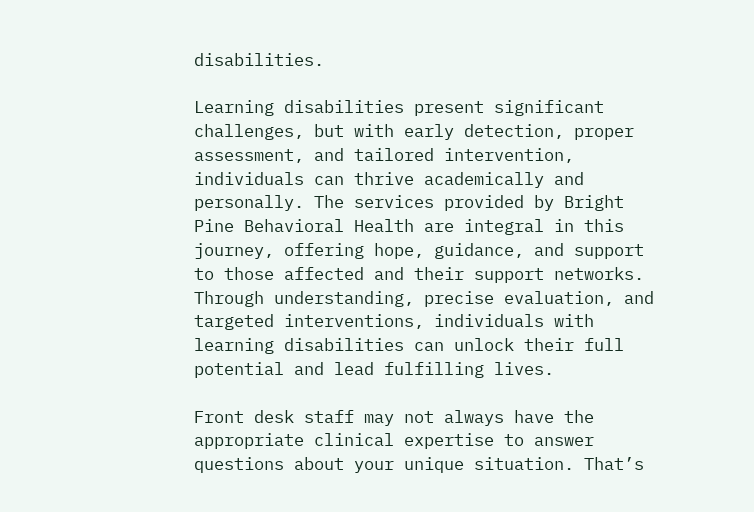disabilities.

Learning disabilities present significant challenges, but with early detection, proper assessment, and tailored intervention, individuals can thrive academically and personally. The services provided by Bright Pine Behavioral Health are integral in this journey, offering hope, guidance, and support to those affected and their support networks. Through understanding, precise evaluation, and targeted interventions, individuals with learning disabilities can unlock their full potential and lead fulfilling lives.

Front desk staff may not always have the appropriate clinical expertise to answer questions about your unique situation. That’s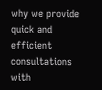why we provide quick and efficient consultations with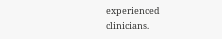experienced clinicians.